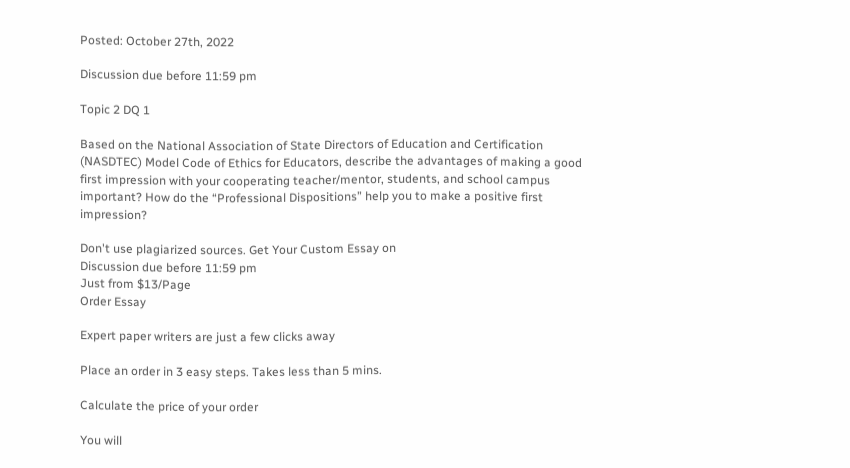Posted: October 27th, 2022

Discussion due before 11:59 pm

Topic 2 DQ 1

Based on the National Association of State Directors of Education and Certification (NASDTEC) Model Code of Ethics for Educators, describe the advantages of making a good first impression with your cooperating teacher/mentor, students, and school campus important? How do the “Professional Dispositions” help you to make a positive first impression?

Don't use plagiarized sources. Get Your Custom Essay on
Discussion due before 11:59 pm
Just from $13/Page
Order Essay

Expert paper writers are just a few clicks away

Place an order in 3 easy steps. Takes less than 5 mins.

Calculate the price of your order

You will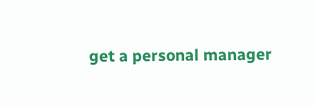get a personal manager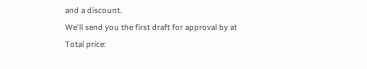and a discount.
We'll send you the first draft for approval by at
Total price: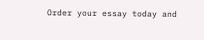Order your essay today and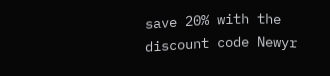save 20% with the discount code Newyr